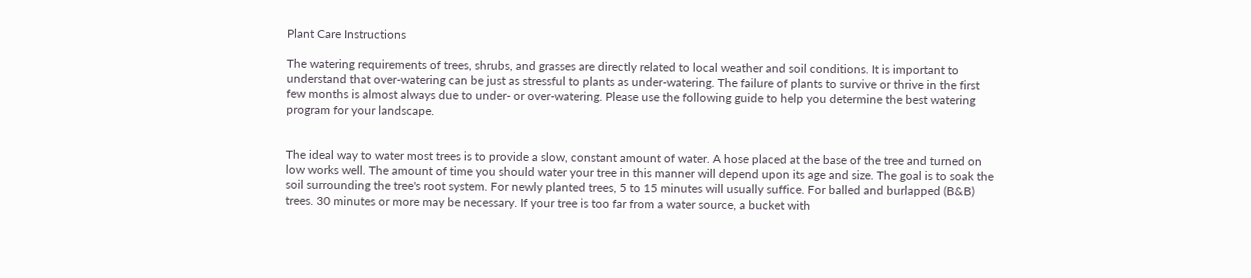Plant Care Instructions

The watering requirements of trees, shrubs, and grasses are directly related to local weather and soil conditions. It is important to understand that over-watering can be just as stressful to plants as under-watering. The failure of plants to survive or thrive in the first few months is almost always due to under- or over-watering. Please use the following guide to help you determine the best watering program for your landscape.


The ideal way to water most trees is to provide a slow, constant amount of water. A hose placed at the base of the tree and turned on low works well. The amount of time you should water your tree in this manner will depend upon its age and size. The goal is to soak the soil surrounding the tree's root system. For newly planted trees, 5 to 15 minutes will usually suffice. For balled and burlapped (B&B) trees. 30 minutes or more may be necessary. If your tree is too far from a water source, a bucket with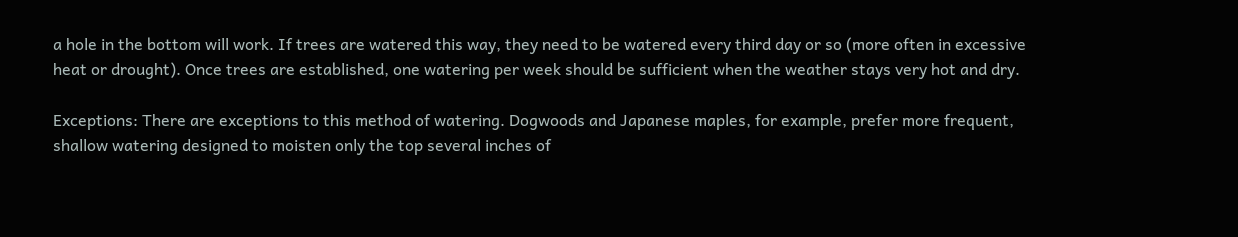a hole in the bottom will work. If trees are watered this way, they need to be watered every third day or so (more often in excessive heat or drought). Once trees are established, one watering per week should be sufficient when the weather stays very hot and dry.

Exceptions: There are exceptions to this method of watering. Dogwoods and Japanese maples, for example, prefer more frequent, shallow watering designed to moisten only the top several inches of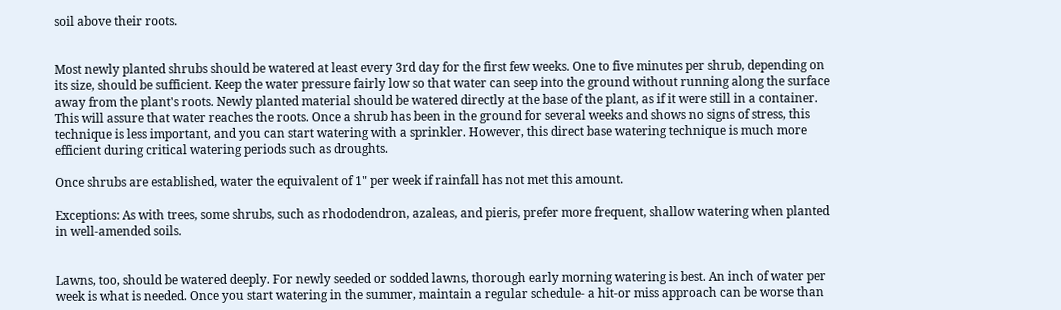soil above their roots.


Most newly planted shrubs should be watered at least every 3rd day for the first few weeks. One to five minutes per shrub, depending on its size, should be sufficient. Keep the water pressure fairly low so that water can seep into the ground without running along the surface away from the plant's roots. Newly planted material should be watered directly at the base of the plant, as if it were still in a container. This will assure that water reaches the roots. Once a shrub has been in the ground for several weeks and shows no signs of stress, this technique is less important, and you can start watering with a sprinkler. However, this direct base watering technique is much more efficient during critical watering periods such as droughts.

Once shrubs are established, water the equivalent of 1" per week if rainfall has not met this amount.

Exceptions: As with trees, some shrubs, such as rhododendron, azaleas, and pieris, prefer more frequent, shallow watering when planted in well-amended soils.


Lawns, too, should be watered deeply. For newly seeded or sodded lawns, thorough early morning watering is best. An inch of water per week is what is needed. Once you start watering in the summer, maintain a regular schedule- a hit-or miss approach can be worse than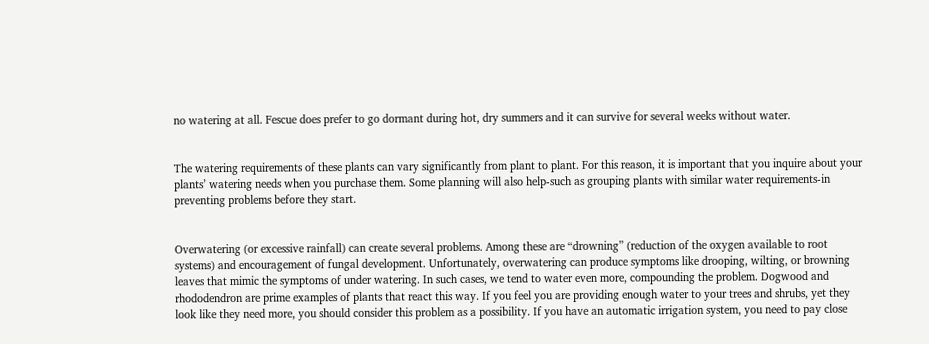no watering at all. Fescue does prefer to go dormant during hot, dry summers and it can survive for several weeks without water.


The watering requirements of these plants can vary significantly from plant to plant. For this reason, it is important that you inquire about your plants’ watering needs when you purchase them. Some planning will also help-such as grouping plants with similar water requirements-in preventing problems before they start.


Overwatering (or excessive rainfall) can create several problems. Among these are “drowning” (reduction of the oxygen available to root systems) and encouragement of fungal development. Unfortunately, overwatering can produce symptoms like drooping, wilting, or browning leaves that mimic the symptoms of under watering. In such cases, we tend to water even more, compounding the problem. Dogwood and rhododendron are prime examples of plants that react this way. If you feel you are providing enough water to your trees and shrubs, yet they look like they need more, you should consider this problem as a possibility. If you have an automatic irrigation system, you need to pay close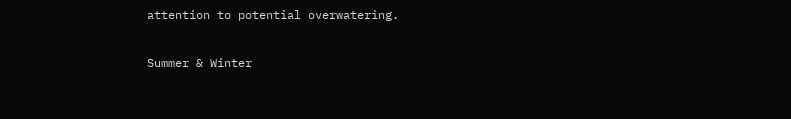attention to potential overwatering.

Summer & Winter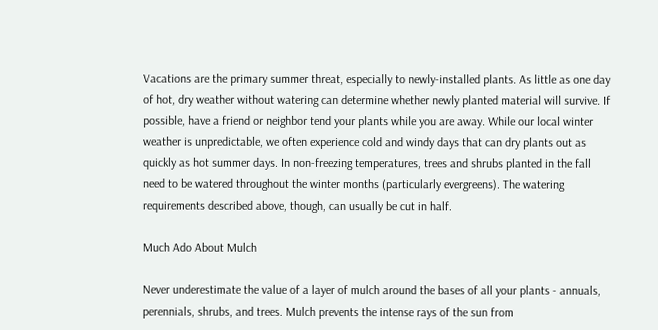Vacations are the primary summer threat, especially to newly-installed plants. As little as one day of hot, dry weather without watering can determine whether newly planted material will survive. If possible, have a friend or neighbor tend your plants while you are away. While our local winter weather is unpredictable, we often experience cold and windy days that can dry plants out as quickly as hot summer days. In non-freezing temperatures, trees and shrubs planted in the fall need to be watered throughout the winter months (particularly evergreens). The watering requirements described above, though, can usually be cut in half.

Much Ado About Mulch

Never underestimate the value of a layer of mulch around the bases of all your plants - annuals, perennials, shrubs, and trees. Mulch prevents the intense rays of the sun from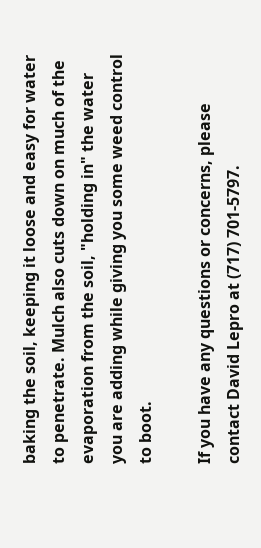baking the soil, keeping it loose and easy for water to penetrate. Mulch also cuts down on much of the evaporation from the soil, "holding in" the water you are adding while giving you some weed control to boot.

If you have any questions or concerns, please contact David Lepro at (717) 701-5797.